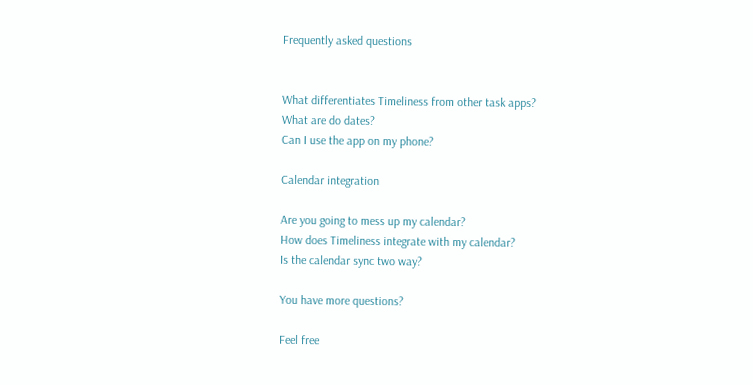Frequently asked questions


What differentiates Timeliness from other task apps?
What are do dates?
Can I use the app on my phone?

Calendar integration

Are you going to mess up my calendar?
How does Timeliness integrate with my calendar?
Is the calendar sync two way?

You have more questions?

Feel free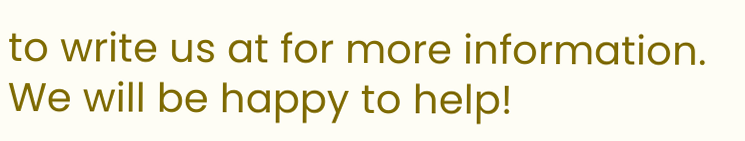to write us at for more information. We will be happy to help!